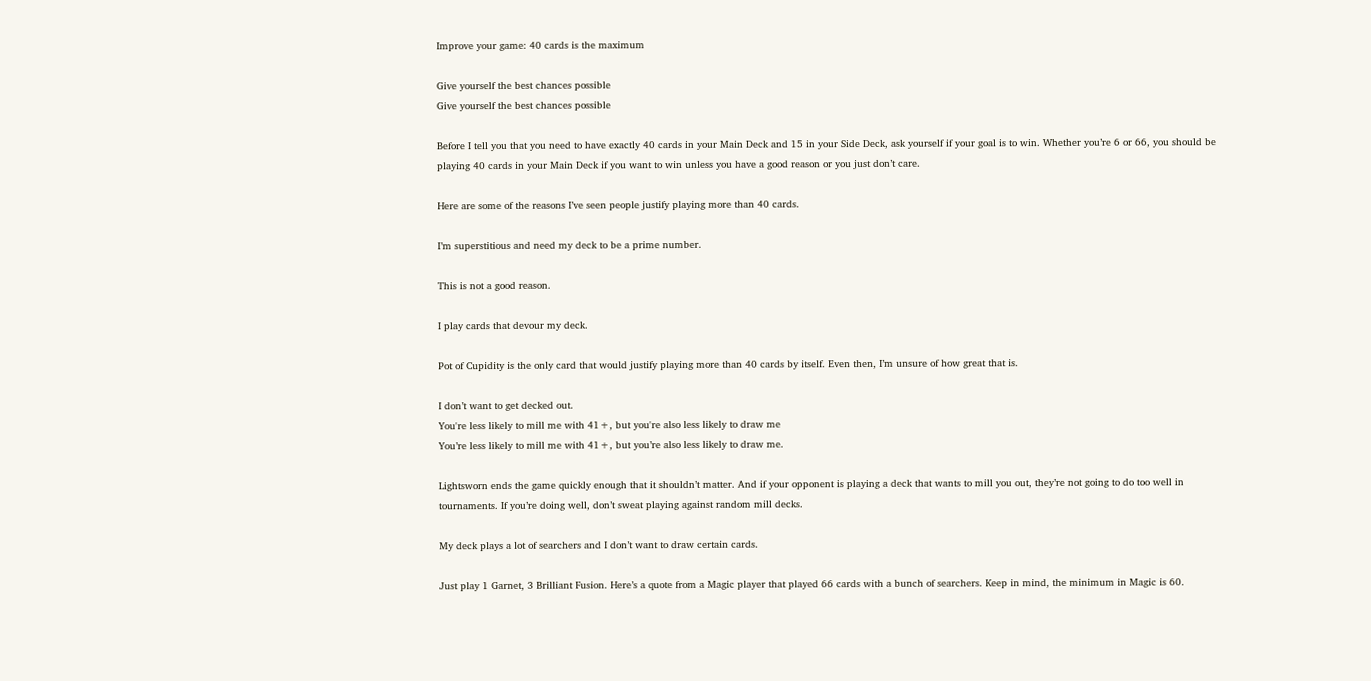Improve your game: 40 cards is the maximum

Give yourself the best chances possible
Give yourself the best chances possible

Before I tell you that you need to have exactly 40 cards in your Main Deck and 15 in your Side Deck, ask yourself if your goal is to win. Whether you’re 6 or 66, you should be playing 40 cards in your Main Deck if you want to win unless you have a good reason or you just don’t care.

Here are some of the reasons I’ve seen people justify playing more than 40 cards.

I’m superstitious and need my deck to be a prime number.

This is not a good reason.

I play cards that devour my deck.

Pot of Cupidity is the only card that would justify playing more than 40 cards by itself. Even then, I’m unsure of how great that is.

I don’t want to get decked out.
You're less likely to mill me with 41+, but you're also less likely to draw me
You’re less likely to mill me with 41+, but you’re also less likely to draw me.

Lightsworn ends the game quickly enough that it shouldn’t matter. And if your opponent is playing a deck that wants to mill you out, they’re not going to do too well in tournaments. If you’re doing well, don’t sweat playing against random mill decks.

My deck plays a lot of searchers and I don’t want to draw certain cards.

Just play 1 Garnet, 3 Brilliant Fusion. Here’s a quote from a Magic player that played 66 cards with a bunch of searchers. Keep in mind, the minimum in Magic is 60.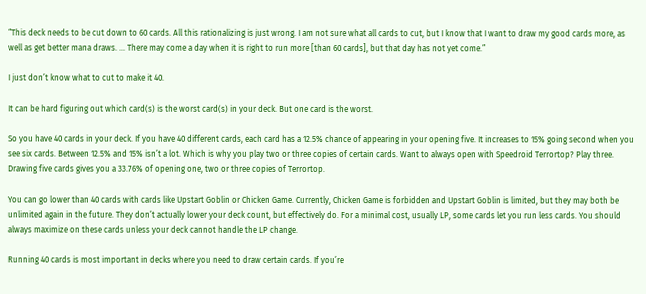“This deck needs to be cut down to 60 cards. All this rationalizing is just wrong. I am not sure what all cards to cut, but I know that I want to draw my good cards more, as well as get better mana draws. … There may come a day when it is right to run more [than 60 cards], but that day has not yet come.”

I just don’t know what to cut to make it 40.

It can be hard figuring out which card(s) is the worst card(s) in your deck. But one card is the worst.

So you have 40 cards in your deck. If you have 40 different cards, each card has a 12.5% chance of appearing in your opening five. It increases to 15% going second when you see six cards. Between 12.5% and 15% isn’t a lot. Which is why you play two or three copies of certain cards. Want to always open with Speedroid Terrortop? Play three. Drawing five cards gives you a 33.76% of opening one, two or three copies of Terrortop.

You can go lower than 40 cards with cards like Upstart Goblin or Chicken Game. Currently, Chicken Game is forbidden and Upstart Goblin is limited, but they may both be unlimited again in the future. They don’t actually lower your deck count, but effectively do. For a minimal cost, usually LP, some cards let you run less cards. You should always maximize on these cards unless your deck cannot handle the LP change.

Running 40 cards is most important in decks where you need to draw certain cards. If you’re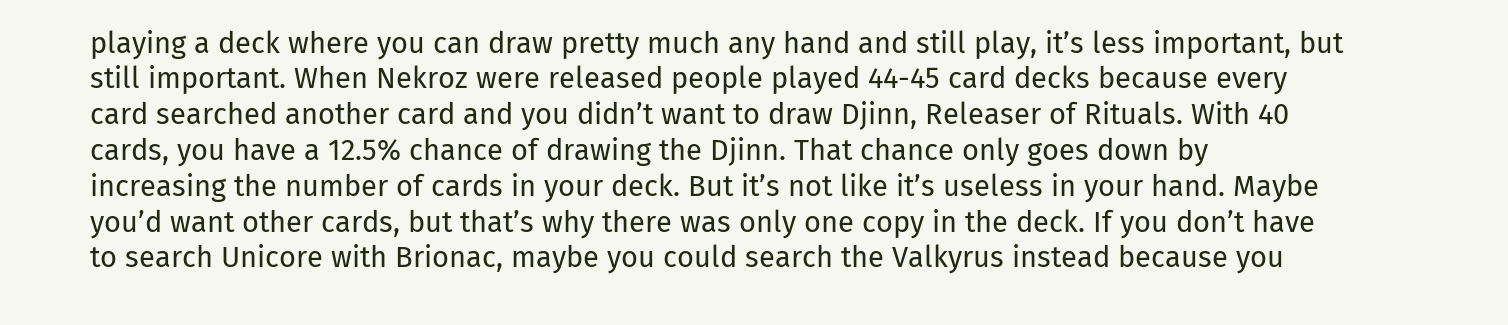playing a deck where you can draw pretty much any hand and still play, it’s less important, but still important. When Nekroz were released people played 44-45 card decks because every card searched another card and you didn’t want to draw Djinn, Releaser of Rituals. With 40 cards, you have a 12.5% chance of drawing the Djinn. That chance only goes down by increasing the number of cards in your deck. But it’s not like it’s useless in your hand. Maybe you’d want other cards, but that’s why there was only one copy in the deck. If you don’t have to search Unicore with Brionac, maybe you could search the Valkyrus instead because you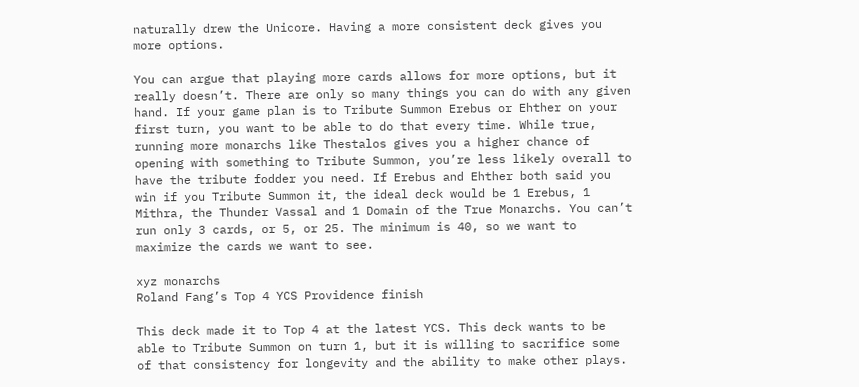naturally drew the Unicore. Having a more consistent deck gives you more options.

You can argue that playing more cards allows for more options, but it really doesn’t. There are only so many things you can do with any given hand. If your game plan is to Tribute Summon Erebus or Ehther on your first turn, you want to be able to do that every time. While true, running more monarchs like Thestalos gives you a higher chance of opening with something to Tribute Summon, you’re less likely overall to have the tribute fodder you need. If Erebus and Ehther both said you win if you Tribute Summon it, the ideal deck would be 1 Erebus, 1 Mithra, the Thunder Vassal and 1 Domain of the True Monarchs. You can’t run only 3 cards, or 5, or 25. The minimum is 40, so we want to maximize the cards we want to see.

xyz monarchs
Roland Fang’s Top 4 YCS Providence finish

This deck made it to Top 4 at the latest YCS. This deck wants to be able to Tribute Summon on turn 1, but it is willing to sacrifice some of that consistency for longevity and the ability to make other plays.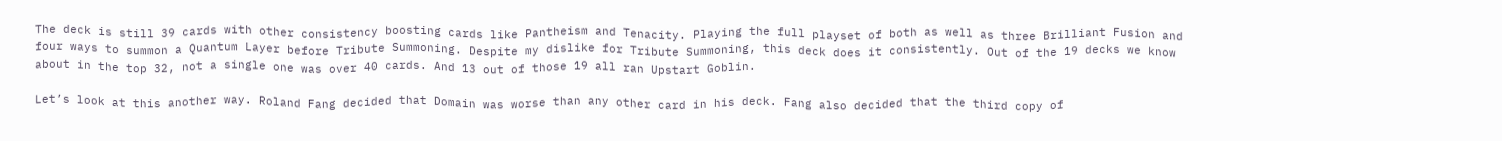The deck is still 39 cards with other consistency boosting cards like Pantheism and Tenacity. Playing the full playset of both as well as three Brilliant Fusion and four ways to summon a Quantum Layer before Tribute Summoning. Despite my dislike for Tribute Summoning, this deck does it consistently. Out of the 19 decks we know about in the top 32, not a single one was over 40 cards. And 13 out of those 19 all ran Upstart Goblin.

Let’s look at this another way. Roland Fang decided that Domain was worse than any other card in his deck. Fang also decided that the third copy of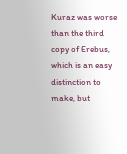Kuraz was worse than the third copy of Erebus, which is an easy distinction to make, but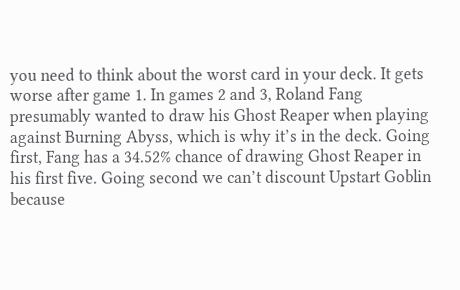you need to think about the worst card in your deck. It gets worse after game 1. In games 2 and 3, Roland Fang presumably wanted to draw his Ghost Reaper when playing against Burning Abyss, which is why it’s in the deck. Going first, Fang has a 34.52% chance of drawing Ghost Reaper in his first five. Going second we can’t discount Upstart Goblin because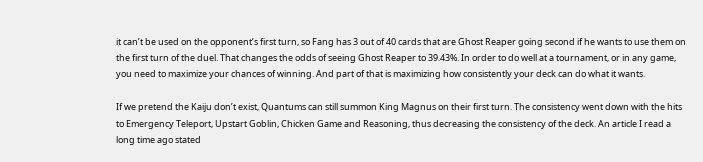it can’t be used on the opponent’s first turn, so Fang has 3 out of 40 cards that are Ghost Reaper going second if he wants to use them on the first turn of the duel. That changes the odds of seeing Ghost Reaper to 39.43%. In order to do well at a tournament, or in any game, you need to maximize your chances of winning. And part of that is maximizing how consistently your deck can do what it wants.

If we pretend the Kaiju don’t exist, Quantums can still summon King Magnus on their first turn. The consistency went down with the hits to Emergency Teleport, Upstart Goblin, Chicken Game and Reasoning, thus decreasing the consistency of the deck. An article I read a long time ago stated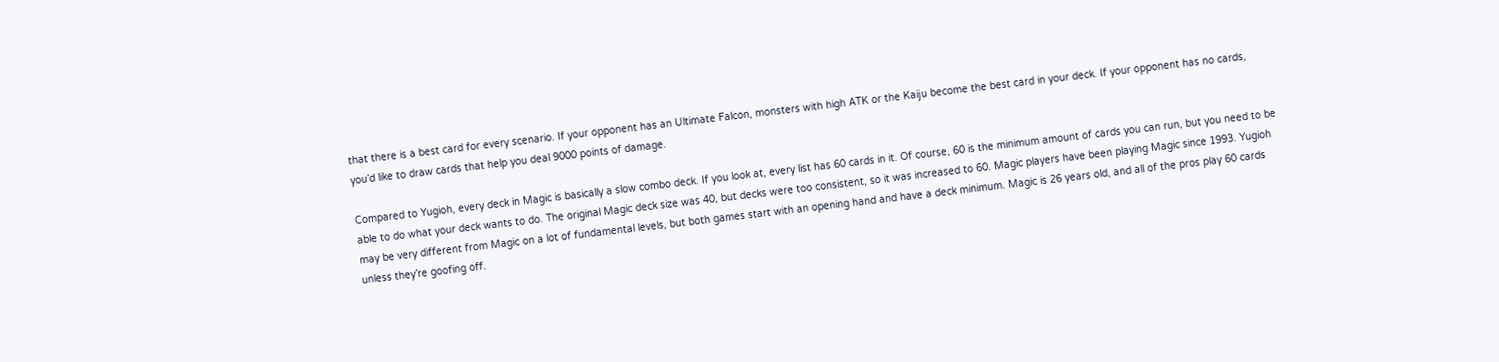that there is a best card for every scenario. If your opponent has an Ultimate Falcon, monsters with high ATK or the Kaiju become the best card in your deck. If your opponent has no cards, you’d like to draw cards that help you deal 9000 points of damage.

Compared to Yugioh, every deck in Magic is basically a slow combo deck. If you look at, every list has 60 cards in it. Of course, 60 is the minimum amount of cards you can run, but you need to be able to do what your deck wants to do. The original Magic deck size was 40, but decks were too consistent, so it was increased to 60. Magic players have been playing Magic since 1993. Yugioh may be very different from Magic on a lot of fundamental levels, but both games start with an opening hand and have a deck minimum. Magic is 26 years old, and all of the pros play 60 cards unless they’re goofing off.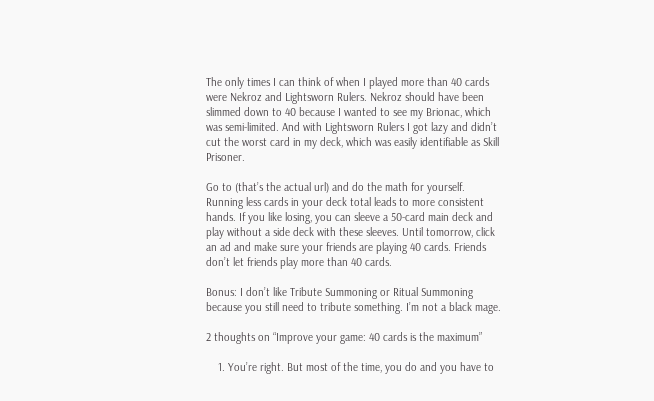The only times I can think of when I played more than 40 cards were Nekroz and Lightsworn Rulers. Nekroz should have been slimmed down to 40 because I wanted to see my Brionac, which was semi-limited. And with Lightsworn Rulers I got lazy and didn’t cut the worst card in my deck, which was easily identifiable as Skill Prisoner.

Go to (that’s the actual url) and do the math for yourself. Running less cards in your deck total leads to more consistent hands. If you like losing, you can sleeve a 50-card main deck and play without a side deck with these sleeves. Until tomorrow, click an ad and make sure your friends are playing 40 cards. Friends don’t let friends play more than 40 cards.

Bonus: I don’t like Tribute Summoning or Ritual Summoning because you still need to tribute something. I’m not a black mage.

2 thoughts on “Improve your game: 40 cards is the maximum”

    1. You’re right. But most of the time, you do and you have to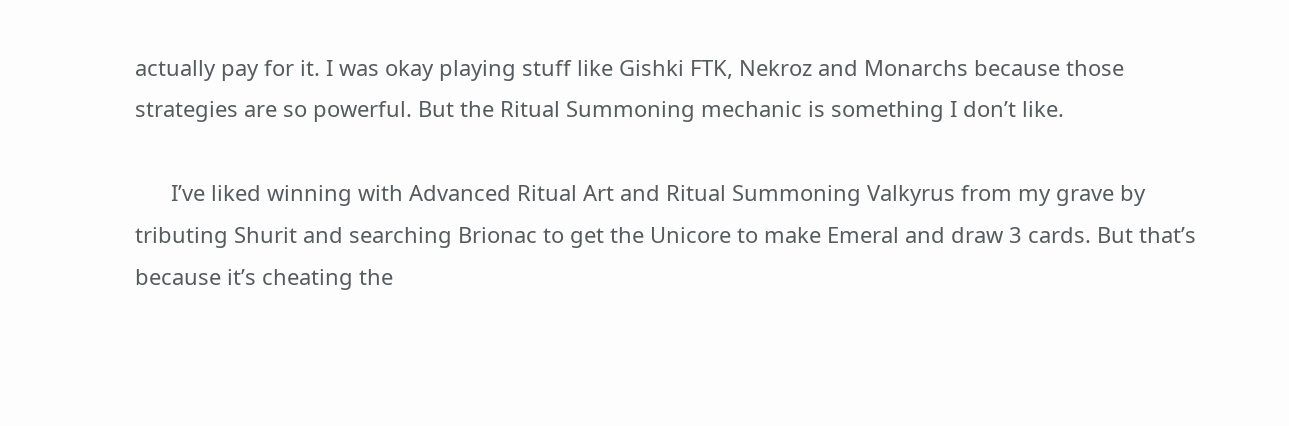actually pay for it. I was okay playing stuff like Gishki FTK, Nekroz and Monarchs because those strategies are so powerful. But the Ritual Summoning mechanic is something I don’t like.

      I’ve liked winning with Advanced Ritual Art and Ritual Summoning Valkyrus from my grave by tributing Shurit and searching Brionac to get the Unicore to make Emeral and draw 3 cards. But that’s because it’s cheating the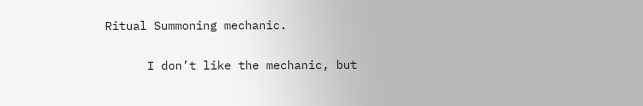Ritual Summoning mechanic.

      I don’t like the mechanic, but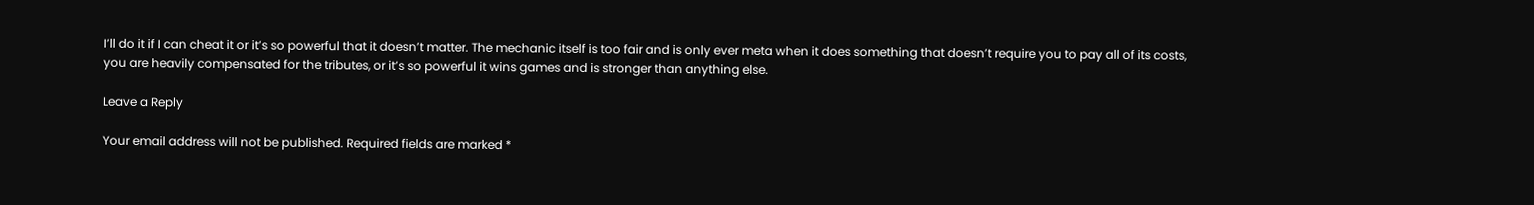I’ll do it if I can cheat it or it’s so powerful that it doesn’t matter. The mechanic itself is too fair and is only ever meta when it does something that doesn’t require you to pay all of its costs, you are heavily compensated for the tributes, or it’s so powerful it wins games and is stronger than anything else.

Leave a Reply

Your email address will not be published. Required fields are marked *